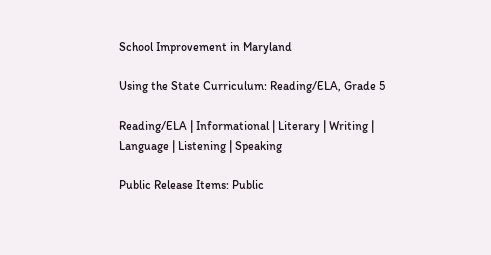School Improvement in Maryland

Using the State Curriculum: Reading/ELA, Grade 5

Reading/ELA | Informational | Literary | Writing | Language | Listening | Speaking

Public Release Items: Public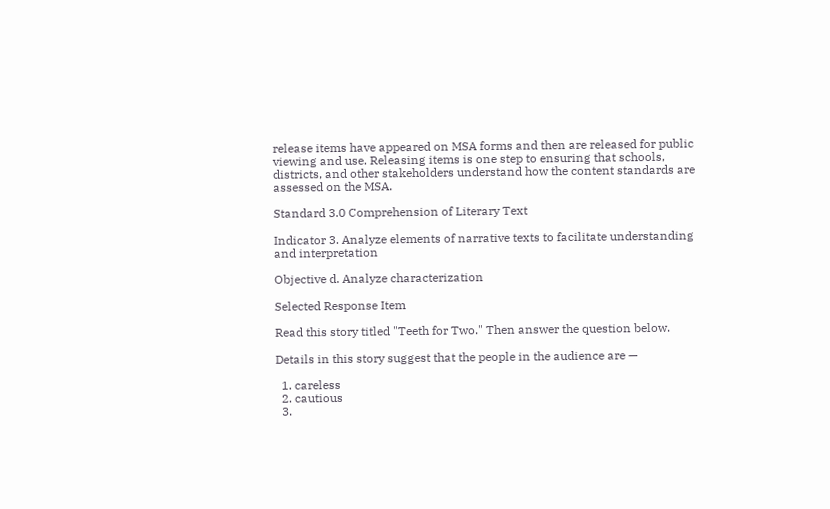release items have appeared on MSA forms and then are released for public viewing and use. Releasing items is one step to ensuring that schools, districts, and other stakeholders understand how the content standards are assessed on the MSA.

Standard 3.0 Comprehension of Literary Text

Indicator 3. Analyze elements of narrative texts to facilitate understanding and interpretation

Objective d. Analyze characterization

Selected Response Item

Read this story titled "Teeth for Two." Then answer the question below.

Details in this story suggest that the people in the audience are —

  1. careless
  2. cautious
  3.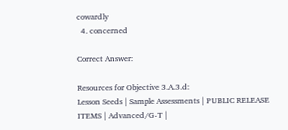cowardly
  4. concerned

Correct Answer:

Resources for Objective 3.A.3.d:
Lesson Seeds | Sample Assessments | PUBLIC RELEASE ITEMS | Advanced/G-T |